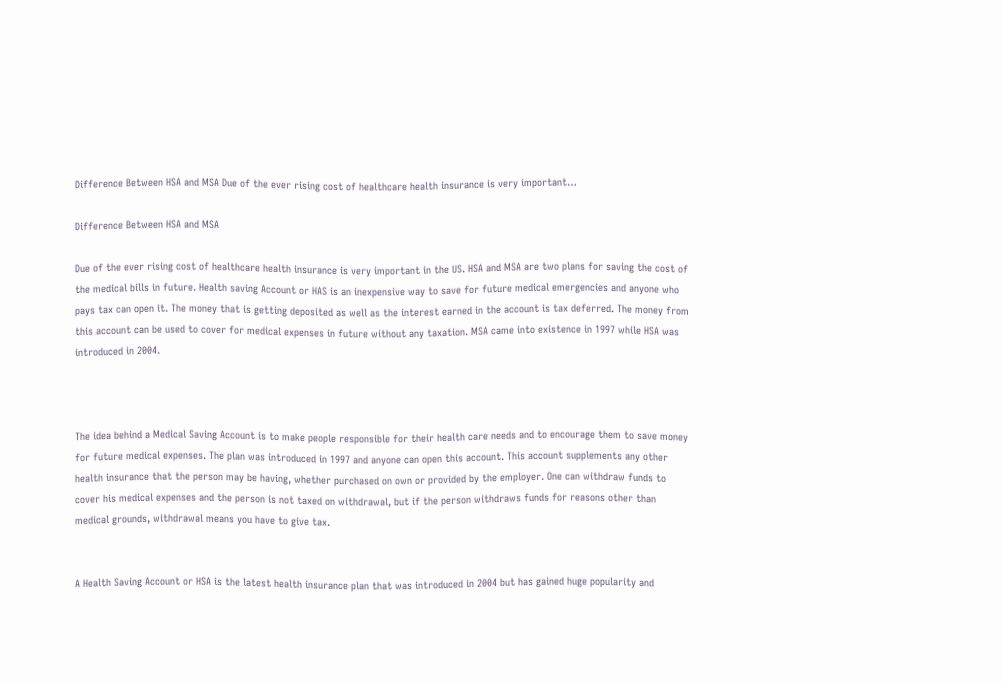Difference Between HSA and MSA Due of the ever rising cost of healthcare health insurance is very important…

Difference Between HSA and MSA

Due of the ever rising cost of healthcare health insurance is very important in the US. HSA and MSA are two plans for saving the cost of the medical bills in future. Health saving Account or HAS is an inexpensive way to save for future medical emergencies and anyone who pays tax can open it. The money that is getting deposited as well as the interest earned in the account is tax deferred. The money from this account can be used to cover for medical expenses in future without any taxation. MSA came into existence in 1997 while HSA was introduced in 2004.



The idea behind a Medical Saving Account is to make people responsible for their health care needs and to encourage them to save money for future medical expenses. The plan was introduced in 1997 and anyone can open this account. This account supplements any other health insurance that the person may be having, whether purchased on own or provided by the employer. One can withdraw funds to cover his medical expenses and the person is not taxed on withdrawal, but if the person withdraws funds for reasons other than medical grounds, withdrawal means you have to give tax.


A Health Saving Account or HSA is the latest health insurance plan that was introduced in 2004 but has gained huge popularity and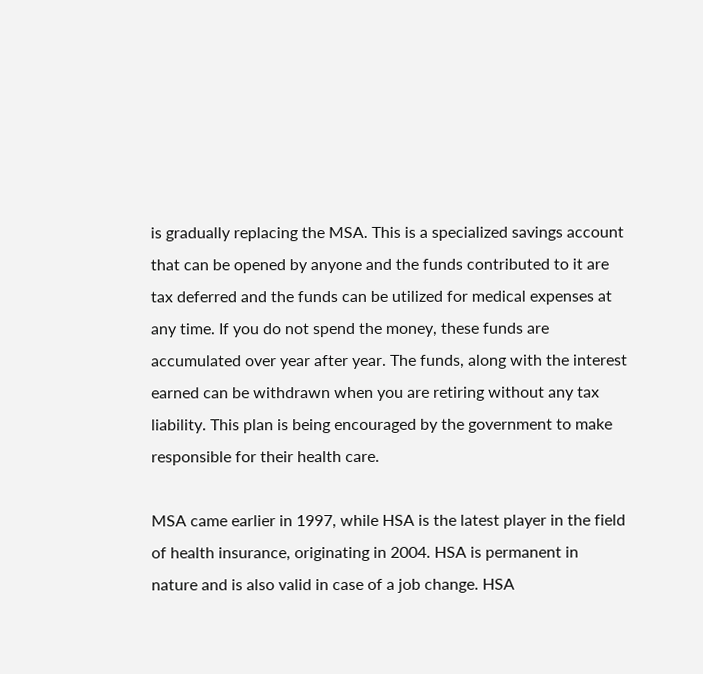is gradually replacing the MSA. This is a specialized savings account that can be opened by anyone and the funds contributed to it are tax deferred and the funds can be utilized for medical expenses at any time. If you do not spend the money, these funds are accumulated over year after year. The funds, along with the interest earned can be withdrawn when you are retiring without any tax liability. This plan is being encouraged by the government to make responsible for their health care.

MSA came earlier in 1997, while HSA is the latest player in the field of health insurance, originating in 2004. HSA is permanent in nature and is also valid in case of a job change. HSA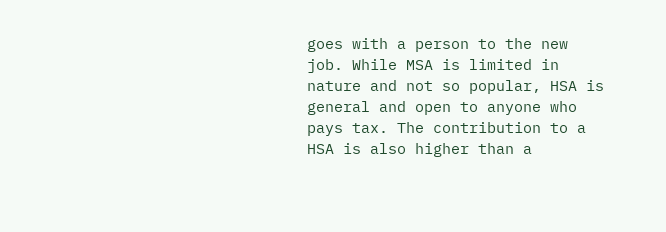goes with a person to the new job. While MSA is limited in nature and not so popular, HSA is general and open to anyone who pays tax. The contribution to a HSA is also higher than a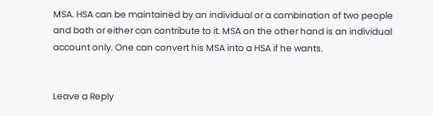MSA. HSA can be maintained by an individual or a combination of two people and both or either can contribute to it. MSA on the other hand is an individual account only. One can convert his MSA into a HSA if he wants.


Leave a Reply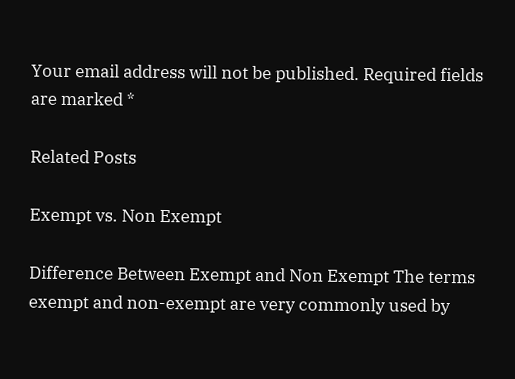Your email address will not be published. Required fields are marked *

Related Posts

Exempt vs. Non Exempt

Difference Between Exempt and Non Exempt The terms exempt and non-exempt are very commonly used by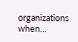organizations when…